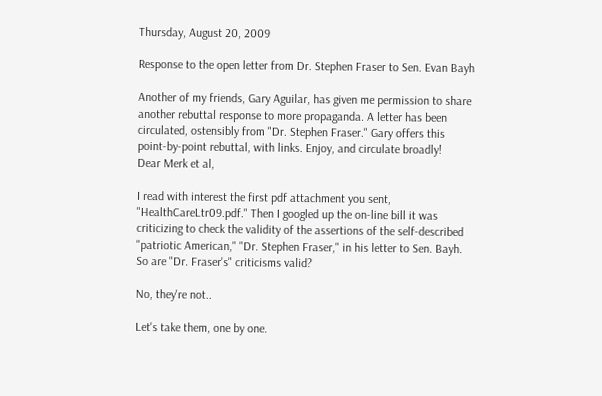Thursday, August 20, 2009

Response to the open letter from Dr. Stephen Fraser to Sen. Evan Bayh

Another of my friends, Gary Aguilar, has given me permission to share another rebuttal response to more propaganda. A letter has been circulated, ostensibly from "Dr. Stephen Fraser." Gary offers this point-by-point rebuttal, with links. Enjoy, and circulate broadly!
Dear Merk et al,

I read with interest the first pdf attachment you sent, "HealthCareLtr09.pdf." Then I googled up the on-line bill it was criticizing to check the validity of the assertions of the self-described "patriotic American," "Dr. Stephen Fraser," in his letter to Sen. Bayh. So are "Dr. Fraser's" criticisms valid?

No, they're not..

Let's take them, one by one.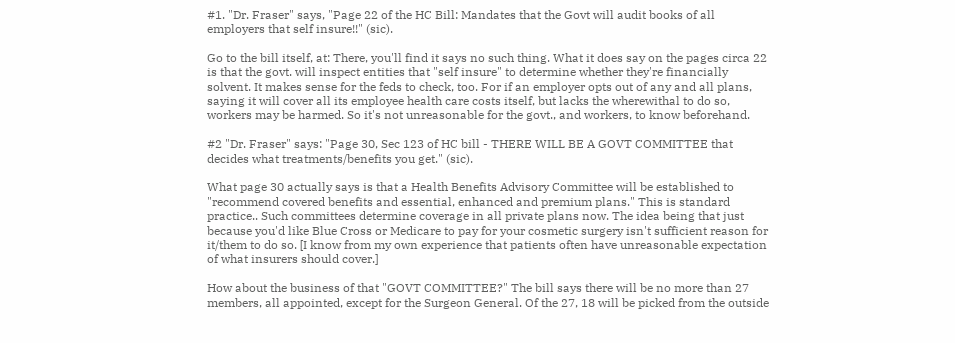#1. "Dr. Fraser" says, "Page 22 of the HC Bill: Mandates that the Govt will audit books of all employers that self insure!!" (sic).

Go to the bill itself, at: There, you'll find it says no such thing. What it does say on the pages circa 22 is that the govt. will inspect entities that "self insure" to determine whether they're financially solvent. It makes sense for the feds to check, too. For if an employer opts out of any and all plans, saying it will cover all its employee health care costs itself, but lacks the wherewithal to do so, workers may be harmed. So it's not unreasonable for the govt., and workers, to know beforehand.

#2 "Dr. Fraser" says: "Page 30, Sec 123 of HC bill - THERE WILL BE A GOVT COMMITTEE that decides what treatments/benefits you get." (sic).

What page 30 actually says is that a Health Benefits Advisory Committee will be established to "recommend covered benefits and essential, enhanced and premium plans." This is standard practice.. Such committees determine coverage in all private plans now. The idea being that just because you'd like Blue Cross or Medicare to pay for your cosmetic surgery isn't sufficient reason for it/them to do so. [I know from my own experience that patients often have unreasonable expectation of what insurers should cover.]

How about the business of that "GOVT COMMITTEE?" The bill says there will be no more than 27 members, all appointed, except for the Surgeon General. Of the 27, 18 will be picked from the outside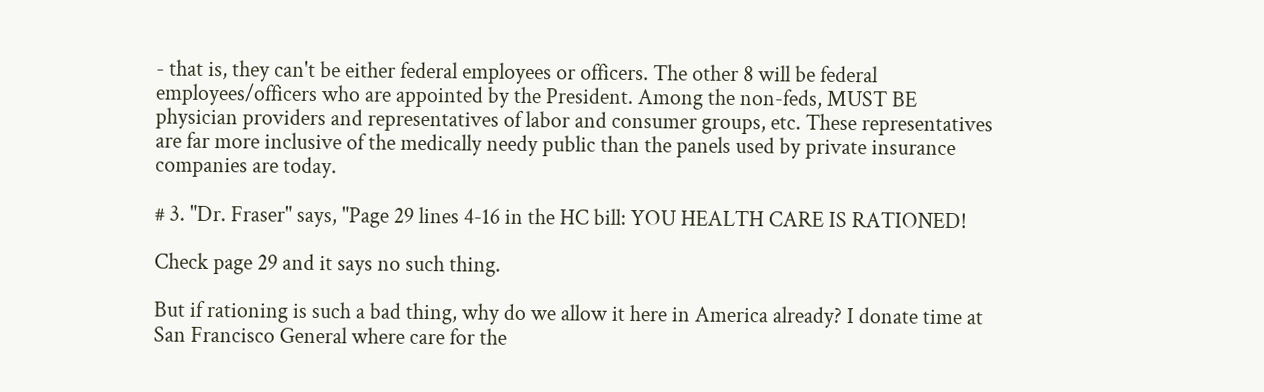- that is, they can't be either federal employees or officers. The other 8 will be federal employees/officers who are appointed by the President. Among the non-feds, MUST BE physician providers and representatives of labor and consumer groups, etc. These representatives are far more inclusive of the medically needy public than the panels used by private insurance companies are today.

# 3. "Dr. Fraser" says, "Page 29 lines 4-16 in the HC bill: YOU HEALTH CARE IS RATIONED!

Check page 29 and it says no such thing.

But if rationing is such a bad thing, why do we allow it here in America already? I donate time at San Francisco General where care for the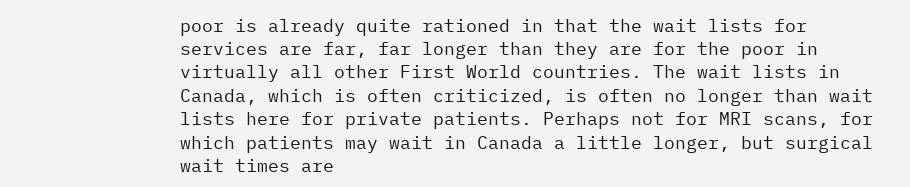poor is already quite rationed in that the wait lists for services are far, far longer than they are for the poor in virtually all other First World countries. The wait lists in Canada, which is often criticized, is often no longer than wait lists here for private patients. Perhaps not for MRI scans, for which patients may wait in Canada a little longer, but surgical wait times are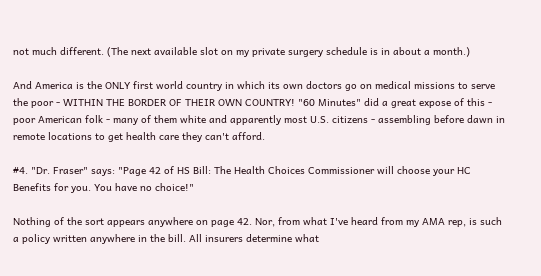not much different. (The next available slot on my private surgery schedule is in about a month.)

And America is the ONLY first world country in which its own doctors go on medical missions to serve the poor - WITHIN THE BORDER OF THEIR OWN COUNTRY! "60 Minutes" did a great expose of this - poor American folk - many of them white and apparently most U.S. citizens - assembling before dawn in remote locations to get health care they can't afford.

#4. "Dr. Fraser" says: "Page 42 of HS Bill: The Health Choices Commissioner will choose your HC Benefits for you. You have no choice!"

Nothing of the sort appears anywhere on page 42. Nor, from what I've heard from my AMA rep, is such a policy written anywhere in the bill. All insurers determine what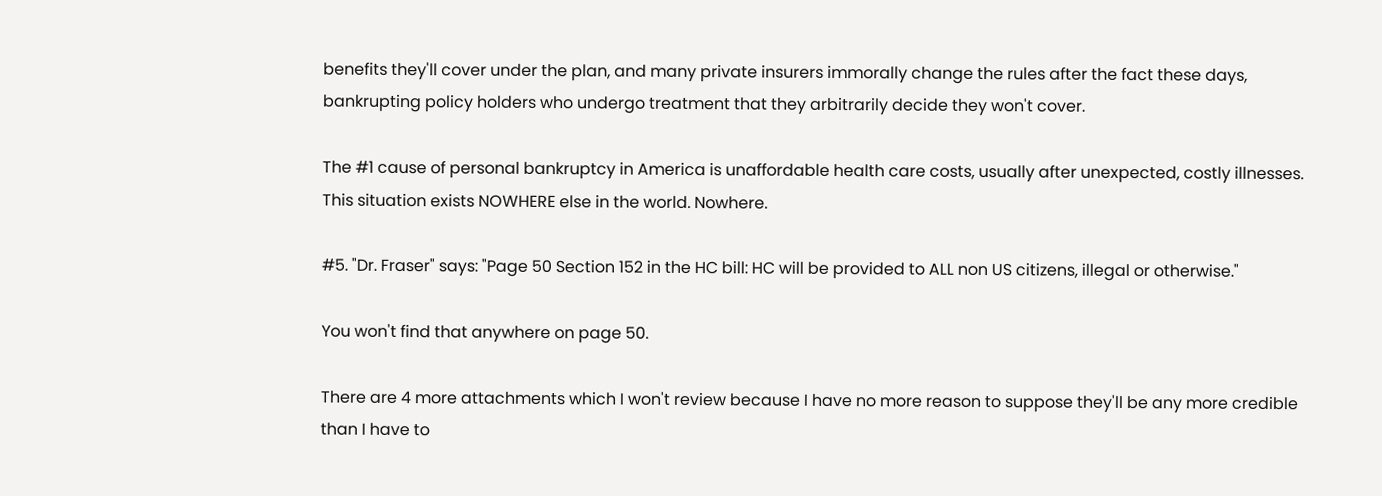benefits they'll cover under the plan, and many private insurers immorally change the rules after the fact these days, bankrupting policy holders who undergo treatment that they arbitrarily decide they won't cover.

The #1 cause of personal bankruptcy in America is unaffordable health care costs, usually after unexpected, costly illnesses. This situation exists NOWHERE else in the world. Nowhere.

#5. "Dr. Fraser" says: "Page 50 Section 152 in the HC bill: HC will be provided to ALL non US citizens, illegal or otherwise."

You won't find that anywhere on page 50.

There are 4 more attachments which I won't review because I have no more reason to suppose they'll be any more credible than I have to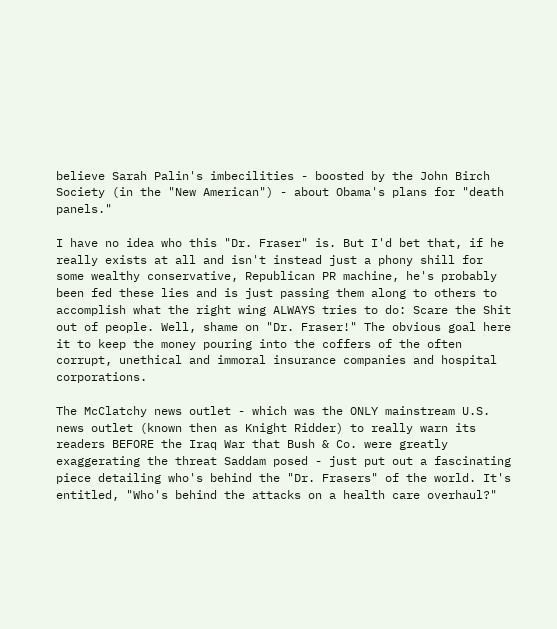believe Sarah Palin's imbecilities - boosted by the John Birch Society (in the "New American") - about Obama's plans for "death panels."

I have no idea who this "Dr. Fraser" is. But I'd bet that, if he really exists at all and isn't instead just a phony shill for some wealthy conservative, Republican PR machine, he's probably been fed these lies and is just passing them along to others to accomplish what the right wing ALWAYS tries to do: Scare the Shit out of people. Well, shame on "Dr. Fraser!" The obvious goal here it to keep the money pouring into the coffers of the often corrupt, unethical and immoral insurance companies and hospital corporations.

The McClatchy news outlet - which was the ONLY mainstream U.S. news outlet (known then as Knight Ridder) to really warn its readers BEFORE the Iraq War that Bush & Co. were greatly exaggerating the threat Saddam posed - just put out a fascinating piece detailing who's behind the "Dr. Frasers" of the world. It's entitled, "Who's behind the attacks on a health care overhaul?"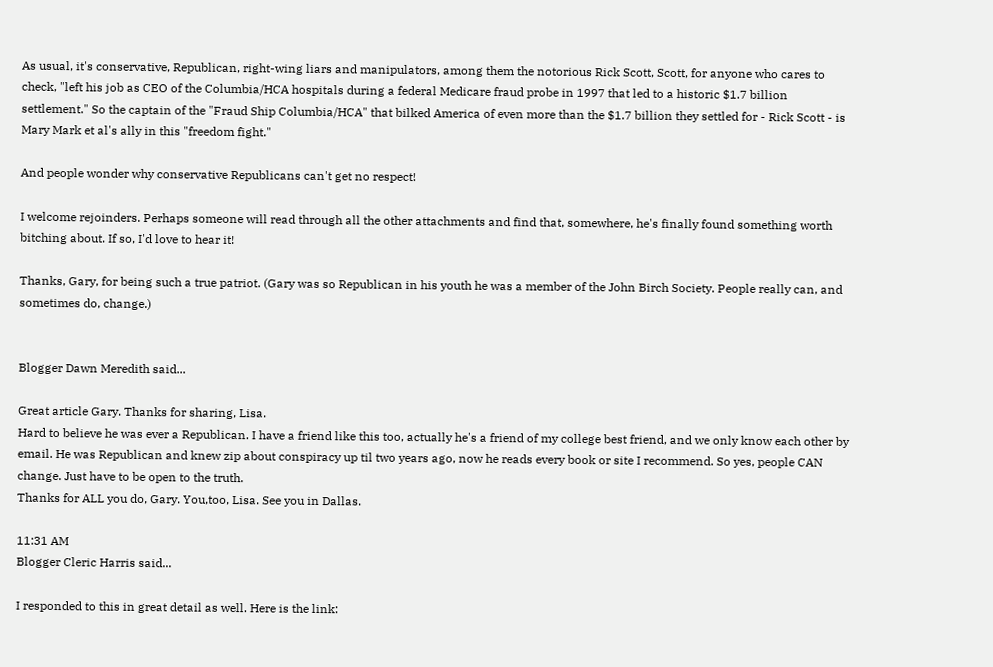As usual, it's conservative, Republican, right-wing liars and manipulators, among them the notorious Rick Scott, Scott, for anyone who cares to check, "left his job as CEO of the Columbia/HCA hospitals during a federal Medicare fraud probe in 1997 that led to a historic $1.7 billion settlement." So the captain of the "Fraud Ship Columbia/HCA" that bilked America of even more than the $1.7 billion they settled for - Rick Scott - is Mary Mark et al's ally in this "freedom fight."

And people wonder why conservative Republicans can't get no respect!

I welcome rejoinders. Perhaps someone will read through all the other attachments and find that, somewhere, he's finally found something worth bitching about. If so, I'd love to hear it!

Thanks, Gary, for being such a true patriot. (Gary was so Republican in his youth he was a member of the John Birch Society. People really can, and sometimes do, change.)


Blogger Dawn Meredith said...

Great article Gary. Thanks for sharing, Lisa.
Hard to believe he was ever a Republican. I have a friend like this too, actually he's a friend of my college best friend, and we only know each other by email. He was Republican and knew zip about conspiracy up til two years ago, now he reads every book or site I recommend. So yes, people CAN change. Just have to be open to the truth.
Thanks for ALL you do, Gary. You,too, Lisa. See you in Dallas.

11:31 AM
Blogger Cleric Harris said...

I responded to this in great detail as well. Here is the link: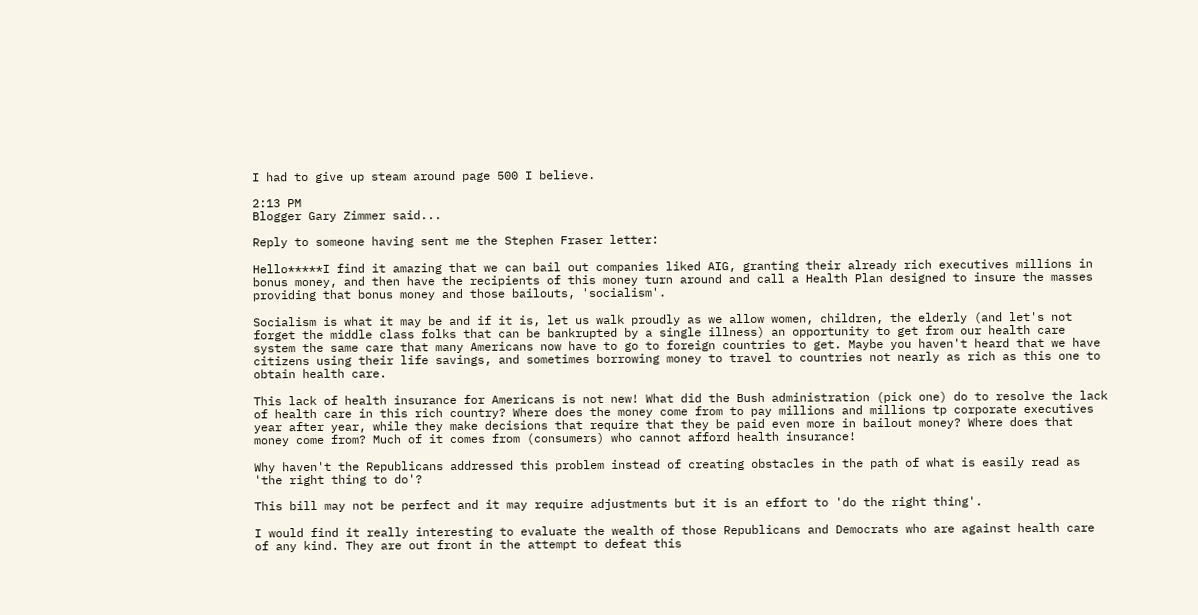I had to give up steam around page 500 I believe.

2:13 PM
Blogger Gary Zimmer said...

Reply to someone having sent me the Stephen Fraser letter:

Hello*****I find it amazing that we can bail out companies liked AIG, granting their already rich executives millions in bonus money, and then have the recipients of this money turn around and call a Health Plan designed to insure the masses providing that bonus money and those bailouts, 'socialism'.

Socialism is what it may be and if it is, let us walk proudly as we allow women, children, the elderly (and let's not forget the middle class folks that can be bankrupted by a single illness) an opportunity to get from our health care system the same care that many Americans now have to go to foreign countries to get. Maybe you haven't heard that we have citizens using their life savings, and sometimes borrowing money to travel to countries not nearly as rich as this one to obtain health care.

This lack of health insurance for Americans is not new! What did the Bush administration (pick one) do to resolve the lack of health care in this rich country? Where does the money come from to pay millions and millions tp corporate executives year after year, while they make decisions that require that they be paid even more in bailout money? Where does that money come from? Much of it comes from (consumers) who cannot afford health insurance!

Why haven't the Republicans addressed this problem instead of creating obstacles in the path of what is easily read as 'the right thing to do'?

This bill may not be perfect and it may require adjustments but it is an effort to 'do the right thing'.

I would find it really interesting to evaluate the wealth of those Republicans and Democrats who are against health care of any kind. They are out front in the attempt to defeat this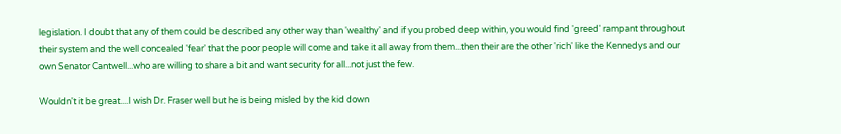legislation. I doubt that any of them could be described any other way than 'wealthy' and if you probed deep within, you would find 'greed' rampant throughout their system and the well concealed 'fear' that the poor people will come and take it all away from them...then their are the other 'rich' like the Kennedys and our own Senator Cantwell...who are willing to share a bit and want security for all...not just the few.

Wouldn't it be great....I wish Dr. Fraser well but he is being misled by the kid down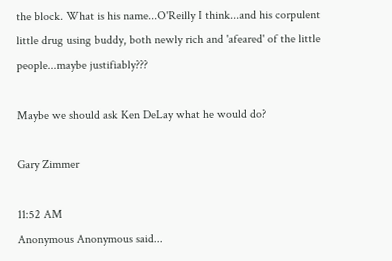the block. What is his name...O'Reilly I think...and his corpulent little drug using buddy, both newly rich and 'afeared' of the little people...maybe justifiably???

Maybe we should ask Ken DeLay what he would do?

Gary Zimmer

11:52 AM
Anonymous Anonymous said...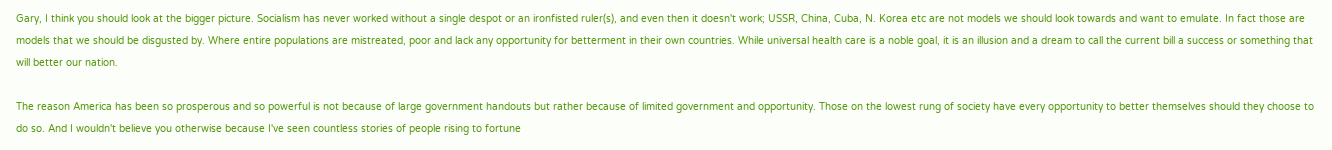Gary, I think you should look at the bigger picture. Socialism has never worked without a single despot or an ironfisted ruler(s), and even then it doesn't work; USSR, China, Cuba, N. Korea etc are not models we should look towards and want to emulate. In fact those are models that we should be disgusted by. Where entire populations are mistreated, poor and lack any opportunity for betterment in their own countries. While universal health care is a noble goal, it is an illusion and a dream to call the current bill a success or something that will better our nation.

The reason America has been so prosperous and so powerful is not because of large government handouts but rather because of limited government and opportunity. Those on the lowest rung of society have every opportunity to better themselves should they choose to do so. And I wouldn't believe you otherwise because I've seen countless stories of people rising to fortune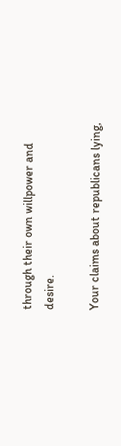through their own willpower and desire.

Your claims about republicans lying,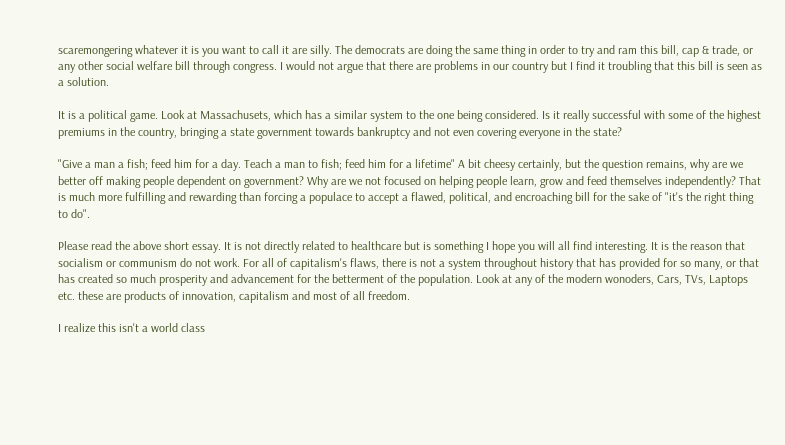scaremongering whatever it is you want to call it are silly. The democrats are doing the same thing in order to try and ram this bill, cap & trade, or any other social welfare bill through congress. I would not argue that there are problems in our country but I find it troubling that this bill is seen as a solution.

It is a political game. Look at Massachusets, which has a similar system to the one being considered. Is it really successful with some of the highest premiums in the country, bringing a state government towards bankruptcy and not even covering everyone in the state?

"Give a man a fish; feed him for a day. Teach a man to fish; feed him for a lifetime" A bit cheesy certainly, but the question remains, why are we better off making people dependent on government? Why are we not focused on helping people learn, grow and feed themselves independently? That is much more fulfilling and rewarding than forcing a populace to accept a flawed, political, and encroaching bill for the sake of "it's the right thing to do".

Please read the above short essay. It is not directly related to healthcare but is something I hope you will all find interesting. It is the reason that socialism or communism do not work. For all of capitalism's flaws, there is not a system throughout history that has provided for so many, or that has created so much prosperity and advancement for the betterment of the population. Look at any of the modern wonoders, Cars, TVs, Laptops etc. these are products of innovation, capitalism and most of all freedom.

I realize this isn't a world class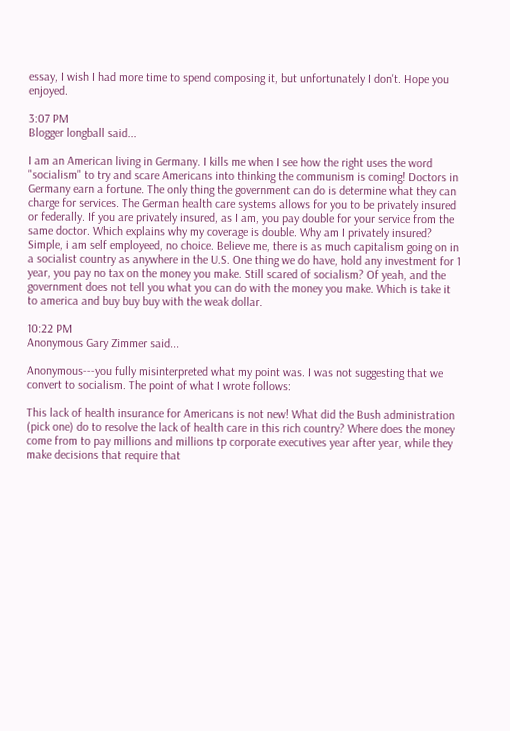essay, I wish I had more time to spend composing it, but unfortunately I don't. Hope you enjoyed.

3:07 PM
Blogger longball said...

I am an American living in Germany. I kills me when I see how the right uses the word "socialism" to try and scare Americans into thinking the communism is coming! Doctors in Germany earn a fortune. The only thing the government can do is determine what they can charge for services. The German health care systems allows for you to be privately insured or federally. If you are privately insured, as I am, you pay double for your service from the same doctor. Which explains why my coverage is double. Why am I privately insured? Simple, i am self employeed, no choice. Believe me, there is as much capitalism going on in a socialist country as anywhere in the U.S. One thing we do have, hold any investment for 1 year, you pay no tax on the money you make. Still scared of socialism? Of yeah, and the government does not tell you what you can do with the money you make. Which is take it to america and buy buy buy with the weak dollar.

10:22 PM
Anonymous Gary Zimmer said...

Anonymous---you fully misinterpreted what my point was. I was not suggesting that we convert to socialism. The point of what I wrote follows:

This lack of health insurance for Americans is not new! What did the Bush administration (pick one) do to resolve the lack of health care in this rich country? Where does the money come from to pay millions and millions tp corporate executives year after year, while they make decisions that require that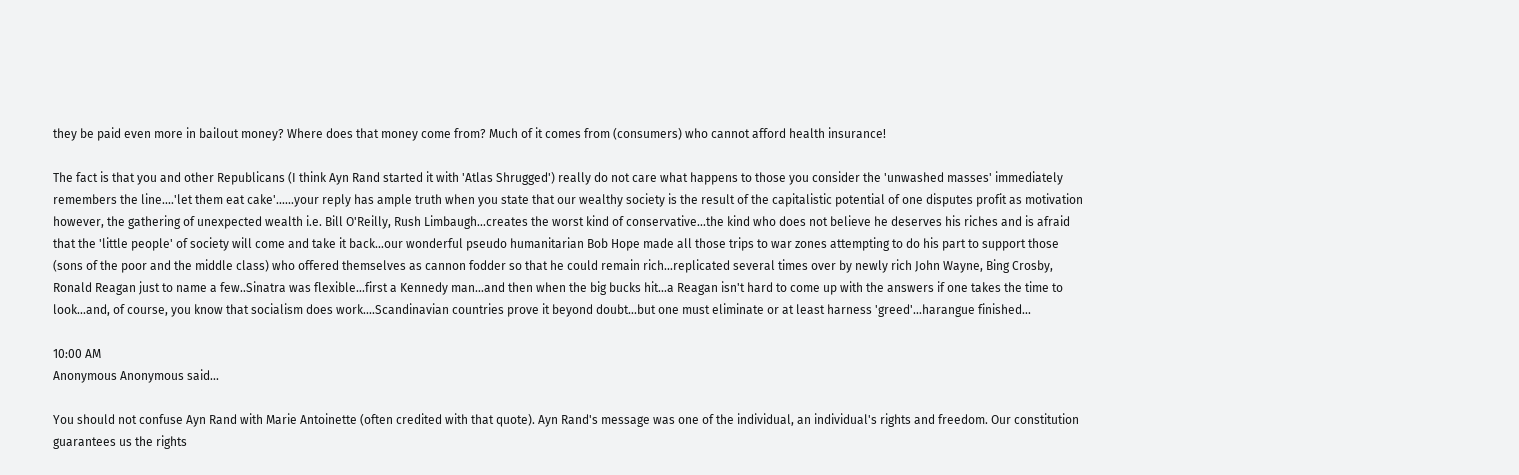they be paid even more in bailout money? Where does that money come from? Much of it comes from (consumers) who cannot afford health insurance!

The fact is that you and other Republicans (I think Ayn Rand started it with 'Atlas Shrugged') really do not care what happens to those you consider the 'unwashed masses' immediately remembers the line....'let them eat cake'......your reply has ample truth when you state that our wealthy society is the result of the capitalistic potential of one disputes profit as motivation however, the gathering of unexpected wealth i.e. Bill O'Reilly, Rush Limbaugh...creates the worst kind of conservative...the kind who does not believe he deserves his riches and is afraid that the 'little people' of society will come and take it back...our wonderful pseudo humanitarian Bob Hope made all those trips to war zones attempting to do his part to support those (sons of the poor and the middle class) who offered themselves as cannon fodder so that he could remain rich...replicated several times over by newly rich John Wayne, Bing Crosby, Ronald Reagan just to name a few..Sinatra was flexible...first a Kennedy man...and then when the big bucks hit...a Reagan isn't hard to come up with the answers if one takes the time to look...and, of course, you know that socialism does work....Scandinavian countries prove it beyond doubt...but one must eliminate or at least harness 'greed'...harangue finished...

10:00 AM
Anonymous Anonymous said...

You should not confuse Ayn Rand with Marie Antoinette (often credited with that quote). Ayn Rand's message was one of the individual, an individual's rights and freedom. Our constitution guarantees us the rights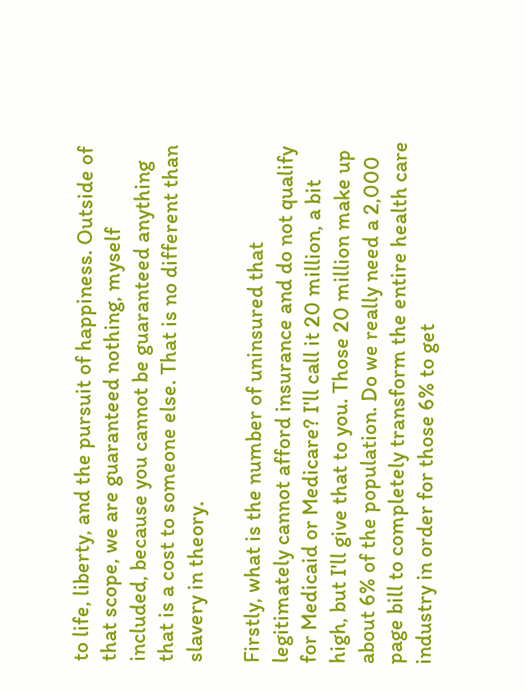to life, liberty, and the pursuit of happiness. Outside of that scope, we are guaranteed nothing, myself included, because you cannot be guaranteed anything that is a cost to someone else. That is no different than slavery in theory.

Firstly, what is the number of uninsured that legitimately cannot afford insurance and do not qualify for Medicaid or Medicare? I'll call it 20 million, a bit high, but I'll give that to you. Those 20 million make up about 6% of the population. Do we really need a 2,000 page bill to completely transform the entire health care industry in order for those 6% to get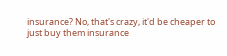insurance? No, that's crazy, it'd be cheaper to just buy them insurance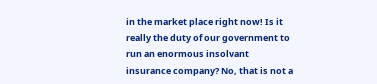in the market place right now! Is it really the duty of our government to run an enormous insolvant insurance company? No, that is not a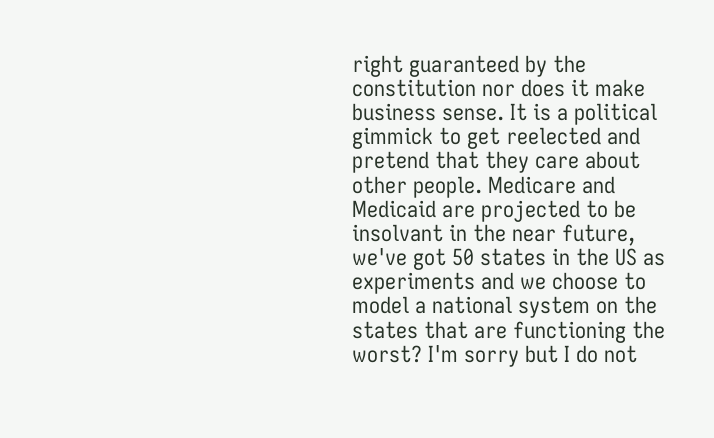right guaranteed by the constitution nor does it make business sense. It is a political gimmick to get reelected and pretend that they care about other people. Medicare and Medicaid are projected to be insolvant in the near future, we've got 50 states in the US as experiments and we choose to model a national system on the states that are functioning the worst? I'm sorry but I do not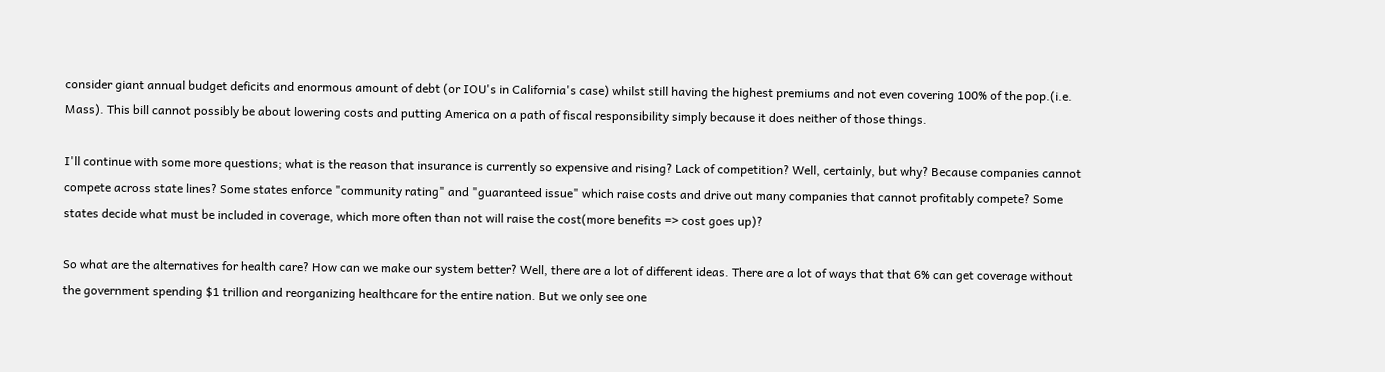consider giant annual budget deficits and enormous amount of debt (or IOU's in California's case) whilst still having the highest premiums and not even covering 100% of the pop.(i.e. Mass). This bill cannot possibly be about lowering costs and putting America on a path of fiscal responsibility simply because it does neither of those things.

I'll continue with some more questions; what is the reason that insurance is currently so expensive and rising? Lack of competition? Well, certainly, but why? Because companies cannot compete across state lines? Some states enforce "community rating" and "guaranteed issue" which raise costs and drive out many companies that cannot profitably compete? Some states decide what must be included in coverage, which more often than not will raise the cost(more benefits => cost goes up)?

So what are the alternatives for health care? How can we make our system better? Well, there are a lot of different ideas. There are a lot of ways that that 6% can get coverage without the government spending $1 trillion and reorganizing healthcare for the entire nation. But we only see one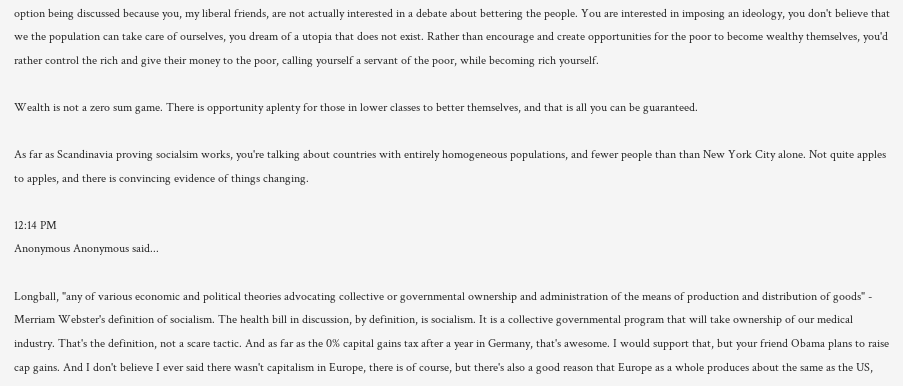option being discussed because you, my liberal friends, are not actually interested in a debate about bettering the people. You are interested in imposing an ideology, you don't believe that we the population can take care of ourselves, you dream of a utopia that does not exist. Rather than encourage and create opportunities for the poor to become wealthy themselves, you'd rather control the rich and give their money to the poor, calling yourself a servant of the poor, while becoming rich yourself.

Wealth is not a zero sum game. There is opportunity aplenty for those in lower classes to better themselves, and that is all you can be guaranteed.

As far as Scandinavia proving socialsim works, you're talking about countries with entirely homogeneous populations, and fewer people than than New York City alone. Not quite apples to apples, and there is convincing evidence of things changing.

12:14 PM
Anonymous Anonymous said...

Longball, "any of various economic and political theories advocating collective or governmental ownership and administration of the means of production and distribution of goods" - Merriam Webster's definition of socialism. The health bill in discussion, by definition, is socialism. It is a collective governmental program that will take ownership of our medical industry. That's the definition, not a scare tactic. And as far as the 0% capital gains tax after a year in Germany, that's awesome. I would support that, but your friend Obama plans to raise cap gains. And I don't believe I ever said there wasn't capitalism in Europe, there is of course, but there's also a good reason that Europe as a whole produces about the same as the US,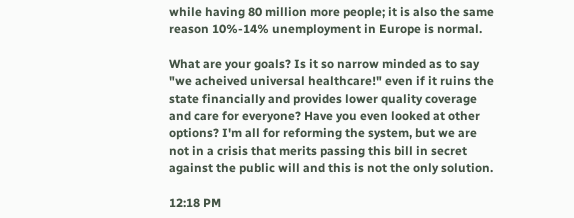while having 80 million more people; it is also the same reason 10%-14% unemployment in Europe is normal.

What are your goals? Is it so narrow minded as to say "we acheived universal healthcare!" even if it ruins the state financially and provides lower quality coverage and care for everyone? Have you even looked at other options? I'm all for reforming the system, but we are not in a crisis that merits passing this bill in secret against the public will and this is not the only solution.

12:18 PM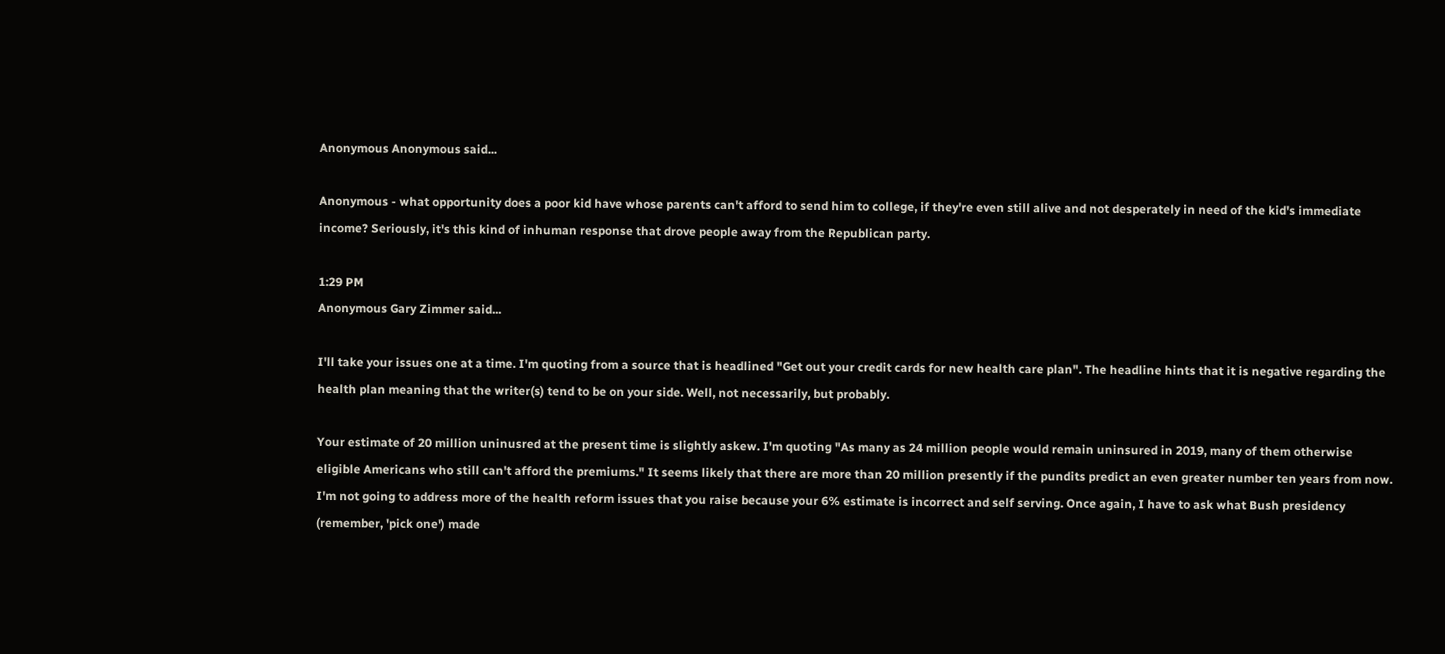Anonymous Anonymous said...

Anonymous - what opportunity does a poor kid have whose parents can't afford to send him to college, if they're even still alive and not desperately in need of the kid's immediate income? Seriously, it's this kind of inhuman response that drove people away from the Republican party.

1:29 PM
Anonymous Gary Zimmer said...

I'll take your issues one at a time. I'm quoting from a source that is headlined "Get out your credit cards for new health care plan". The headline hints that it is negative regarding the health plan meaning that the writer(s) tend to be on your side. Well, not necessarily, but probably.

Your estimate of 20 million uninusred at the present time is slightly askew. I'm quoting "As many as 24 million people would remain uninsured in 2019, many of them otherwise eligible Americans who still can't afford the premiums." It seems likely that there are more than 20 million presently if the pundits predict an even greater number ten years from now. I'm not going to address more of the health reform issues that you raise because your 6% estimate is incorrect and self serving. Once again, I have to ask what Bush presidency (remember, 'pick one') made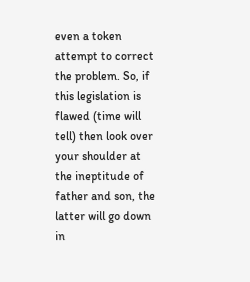even a token attempt to correct the problem. So, if this legislation is flawed (time will tell) then look over your shoulder at the ineptitude of father and son, the latter will go down in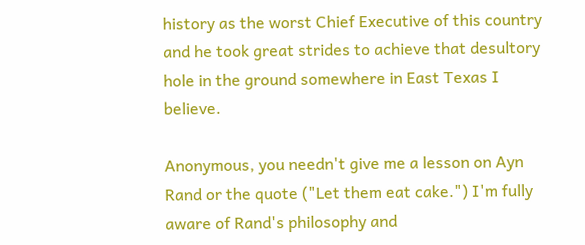history as the worst Chief Executive of this country and he took great strides to achieve that desultory hole in the ground somewhere in East Texas I believe.

Anonymous, you needn't give me a lesson on Ayn Rand or the quote ("Let them eat cake.") I'm fully aware of Rand's philosophy and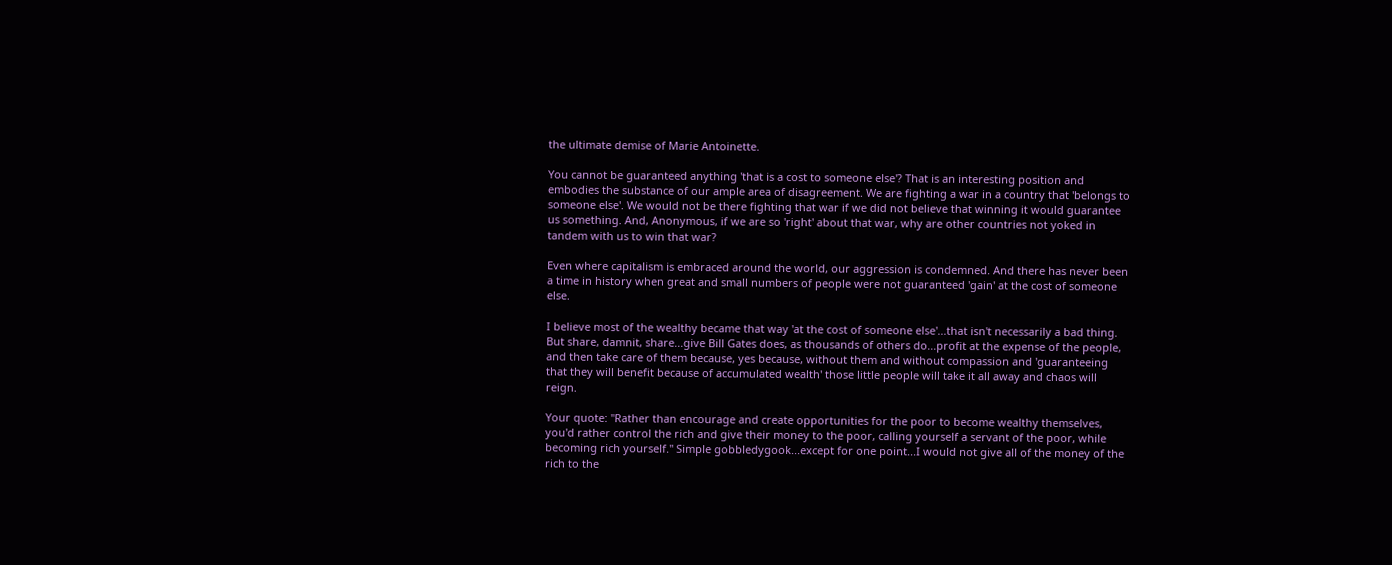the ultimate demise of Marie Antoinette.

You cannot be guaranteed anything 'that is a cost to someone else'? That is an interesting position and embodies the substance of our ample area of disagreement. We are fighting a war in a country that 'belongs to someone else'. We would not be there fighting that war if we did not believe that winning it would guarantee us something. And, Anonymous, if we are so 'right' about that war, why are other countries not yoked in tandem with us to win that war?

Even where capitalism is embraced around the world, our aggression is condemned. And there has never been a time in history when great and small numbers of people were not guaranteed 'gain' at the cost of someone else.

I believe most of the wealthy became that way 'at the cost of someone else'...that isn't necessarily a bad thing. But share, damnit, share...give Bill Gates does, as thousands of others do...profit at the expense of the people, and then take care of them because, yes because, without them and without compassion and 'guaranteeing that they will benefit because of accumulated wealth' those little people will take it all away and chaos will reign.

Your quote: "Rather than encourage and create opportunities for the poor to become wealthy themselves, you'd rather control the rich and give their money to the poor, calling yourself a servant of the poor, while becoming rich yourself." Simple gobbledygook...except for one point...I would not give all of the money of the rich to the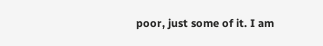poor, just some of it. I am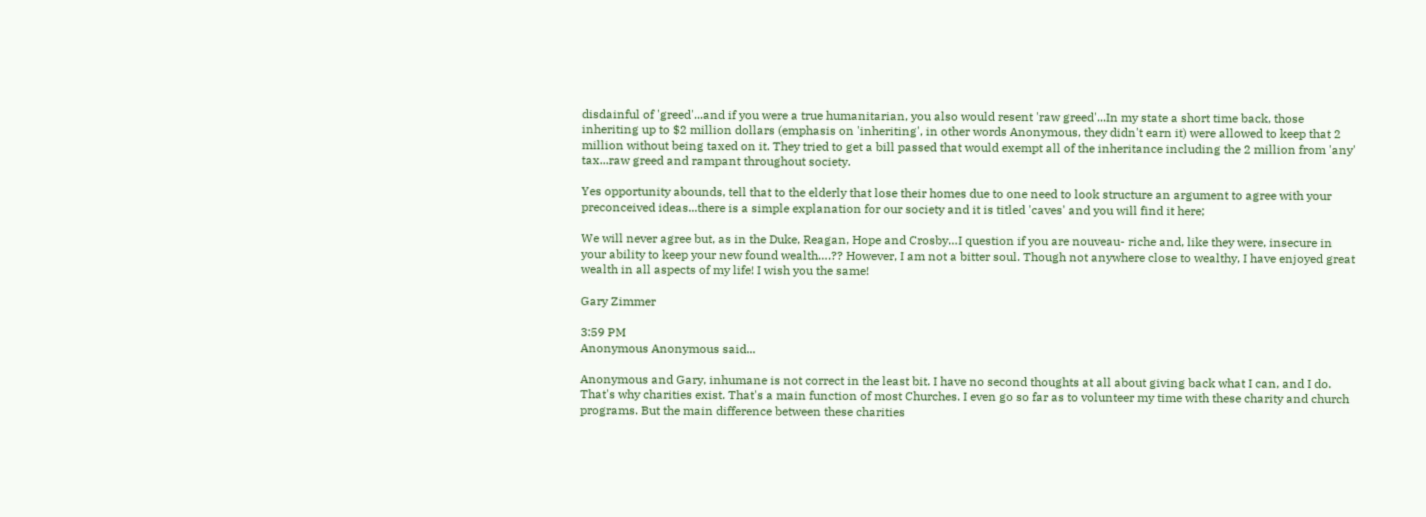disdainful of 'greed'...and if you were a true humanitarian, you also would resent 'raw greed'...In my state a short time back, those inheriting up to $2 million dollars (emphasis on 'inheriting', in other words Anonymous, they didn't earn it) were allowed to keep that 2 million without being taxed on it. They tried to get a bill passed that would exempt all of the inheritance including the 2 million from 'any' tax...raw greed and rampant throughout society.

Yes opportunity abounds, tell that to the elderly that lose their homes due to one need to look structure an argument to agree with your preconceived ideas...there is a simple explanation for our society and it is titled 'caves' and you will find it here;

We will never agree but, as in the Duke, Reagan, Hope and Crosby…I question if you are nouveau- riche and, like they were, insecure in your ability to keep your new found wealth….?? However, I am not a bitter soul. Though not anywhere close to wealthy, I have enjoyed great wealth in all aspects of my life! I wish you the same!

Gary Zimmer

3:59 PM
Anonymous Anonymous said...

Anonymous and Gary, inhumane is not correct in the least bit. I have no second thoughts at all about giving back what I can, and I do. That's why charities exist. That's a main function of most Churches. I even go so far as to volunteer my time with these charity and church programs. But the main difference between these charities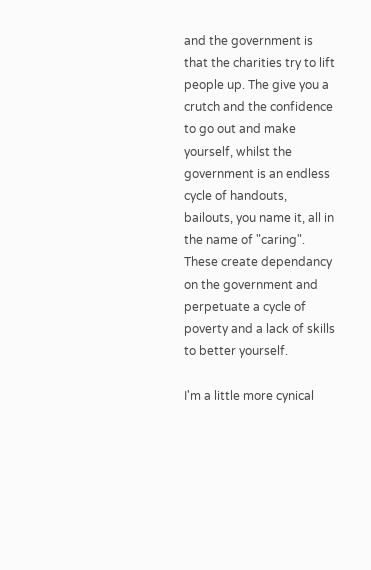and the government is that the charities try to lift people up. The give you a crutch and the confidence to go out and make yourself, whilst the government is an endless cycle of handouts, bailouts, you name it, all in the name of "caring". These create dependancy on the government and perpetuate a cycle of poverty and a lack of skills to better yourself.

I'm a little more cynical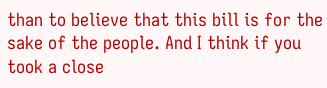than to believe that this bill is for the sake of the people. And I think if you took a close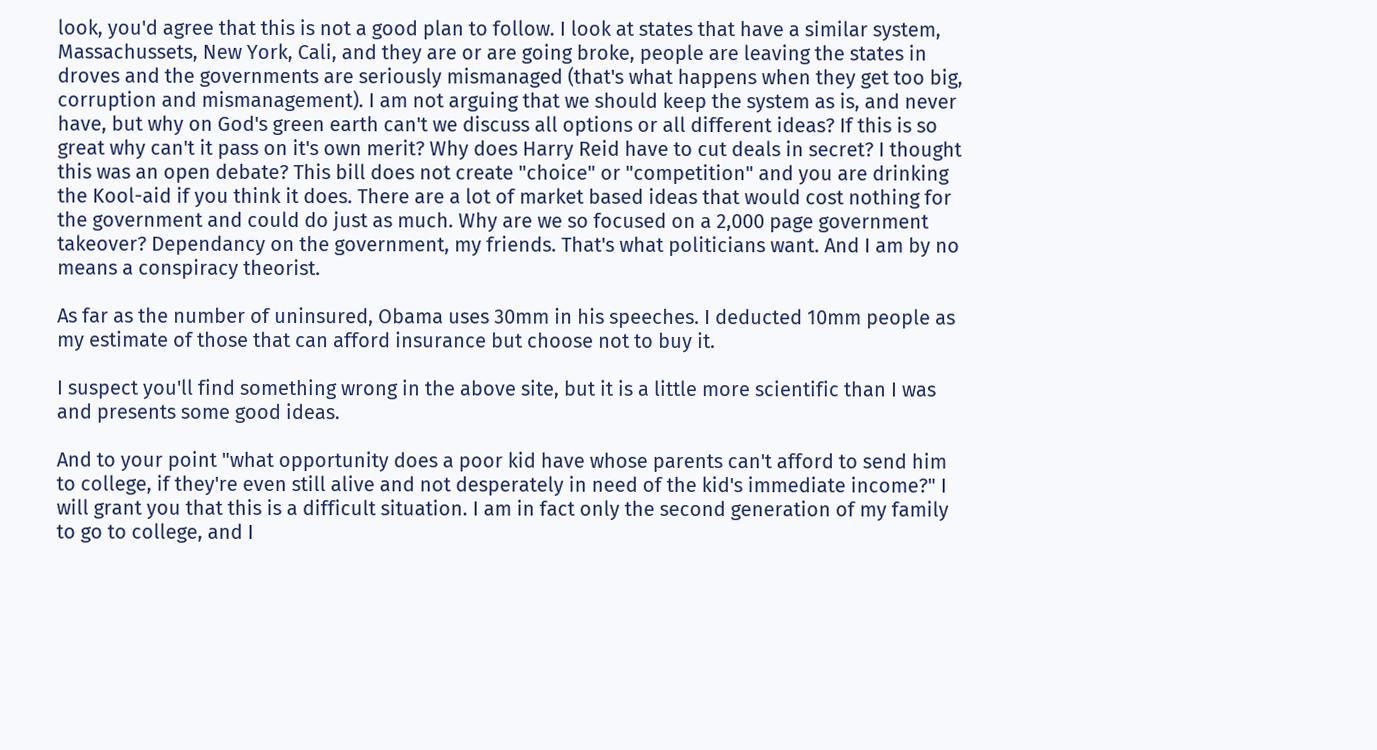look, you'd agree that this is not a good plan to follow. I look at states that have a similar system, Massachussets, New York, Cali, and they are or are going broke, people are leaving the states in droves and the governments are seriously mismanaged (that's what happens when they get too big, corruption and mismanagement). I am not arguing that we should keep the system as is, and never have, but why on God's green earth can't we discuss all options or all different ideas? If this is so great why can't it pass on it's own merit? Why does Harry Reid have to cut deals in secret? I thought this was an open debate? This bill does not create "choice" or "competition" and you are drinking the Kool-aid if you think it does. There are a lot of market based ideas that would cost nothing for the government and could do just as much. Why are we so focused on a 2,000 page government takeover? Dependancy on the government, my friends. That's what politicians want. And I am by no means a conspiracy theorist.

As far as the number of uninsured, Obama uses 30mm in his speeches. I deducted 10mm people as my estimate of those that can afford insurance but choose not to buy it.

I suspect you'll find something wrong in the above site, but it is a little more scientific than I was and presents some good ideas.

And to your point "what opportunity does a poor kid have whose parents can't afford to send him to college, if they're even still alive and not desperately in need of the kid's immediate income?" I will grant you that this is a difficult situation. I am in fact only the second generation of my family to go to college, and I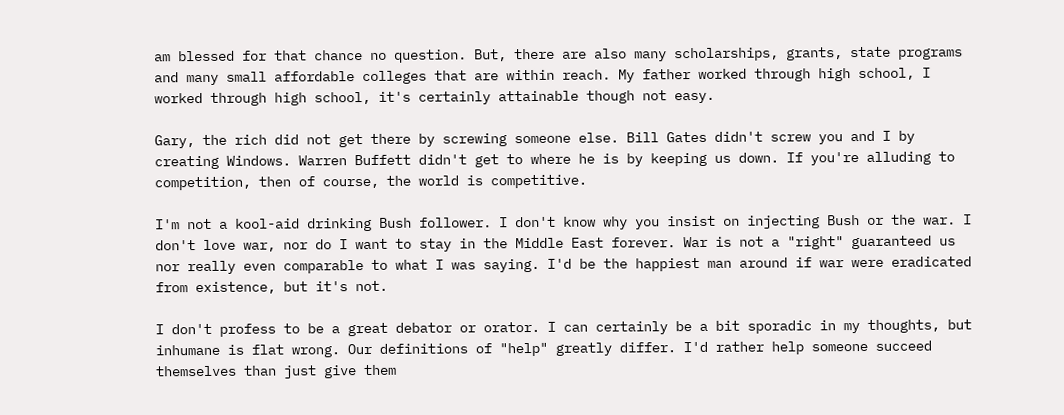am blessed for that chance no question. But, there are also many scholarships, grants, state programs and many small affordable colleges that are within reach. My father worked through high school, I worked through high school, it's certainly attainable though not easy.

Gary, the rich did not get there by screwing someone else. Bill Gates didn't screw you and I by creating Windows. Warren Buffett didn't get to where he is by keeping us down. If you're alluding to competition, then of course, the world is competitive.

I'm not a kool-aid drinking Bush follower. I don't know why you insist on injecting Bush or the war. I don't love war, nor do I want to stay in the Middle East forever. War is not a "right" guaranteed us nor really even comparable to what I was saying. I'd be the happiest man around if war were eradicated from existence, but it's not.

I don't profess to be a great debator or orator. I can certainly be a bit sporadic in my thoughts, but inhumane is flat wrong. Our definitions of "help" greatly differ. I'd rather help someone succeed themselves than just give them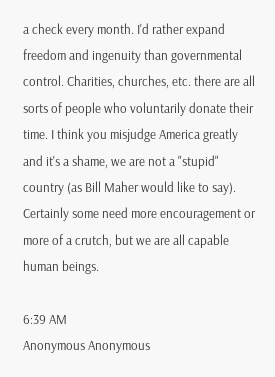a check every month. I'd rather expand freedom and ingenuity than governmental control. Charities, churches, etc. there are all sorts of people who voluntarily donate their time. I think you misjudge America greatly and it's a shame, we are not a "stupid" country (as Bill Maher would like to say). Certainly some need more encouragement or more of a crutch, but we are all capable human beings.

6:39 AM
Anonymous Anonymous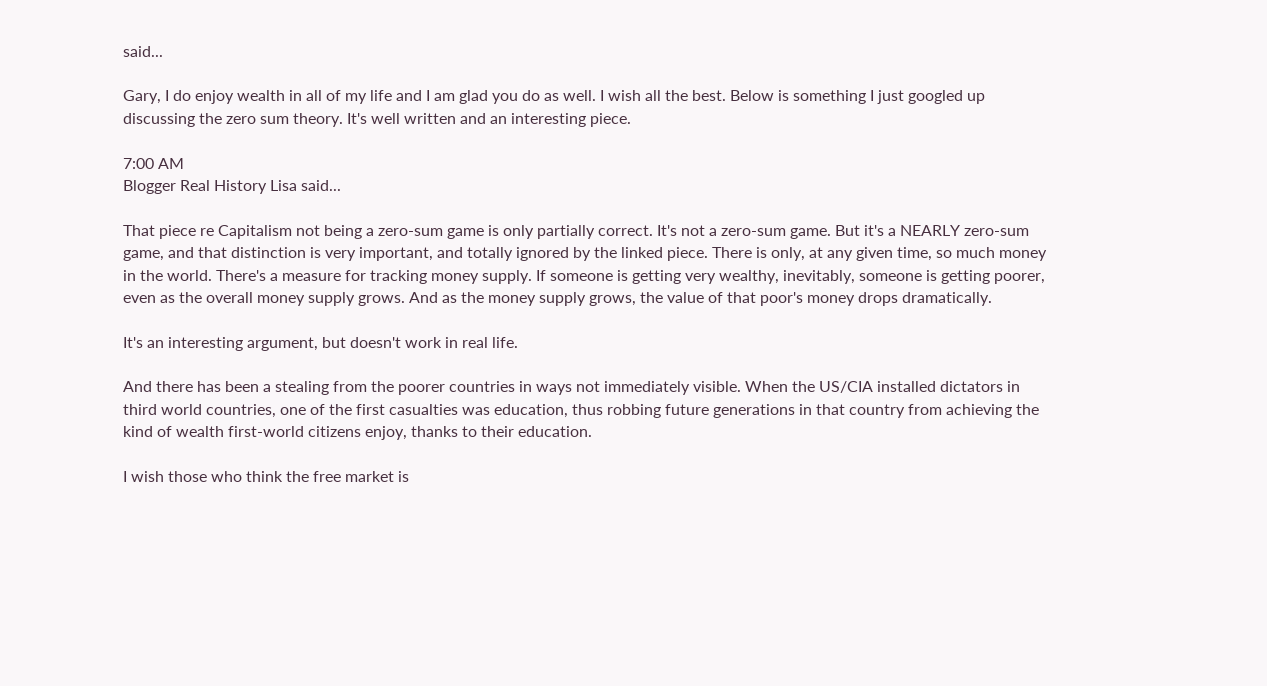said...

Gary, I do enjoy wealth in all of my life and I am glad you do as well. I wish all the best. Below is something I just googled up discussing the zero sum theory. It's well written and an interesting piece.

7:00 AM
Blogger Real History Lisa said...

That piece re Capitalism not being a zero-sum game is only partially correct. It's not a zero-sum game. But it's a NEARLY zero-sum game, and that distinction is very important, and totally ignored by the linked piece. There is only, at any given time, so much money in the world. There's a measure for tracking money supply. If someone is getting very wealthy, inevitably, someone is getting poorer, even as the overall money supply grows. And as the money supply grows, the value of that poor's money drops dramatically.

It's an interesting argument, but doesn't work in real life.

And there has been a stealing from the poorer countries in ways not immediately visible. When the US/CIA installed dictators in third world countries, one of the first casualties was education, thus robbing future generations in that country from achieving the kind of wealth first-world citizens enjoy, thanks to their education.

I wish those who think the free market is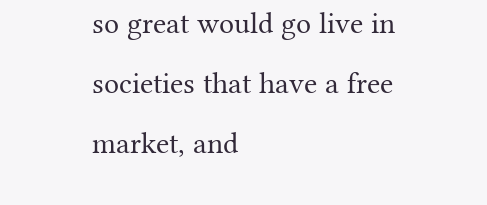so great would go live in societies that have a free market, and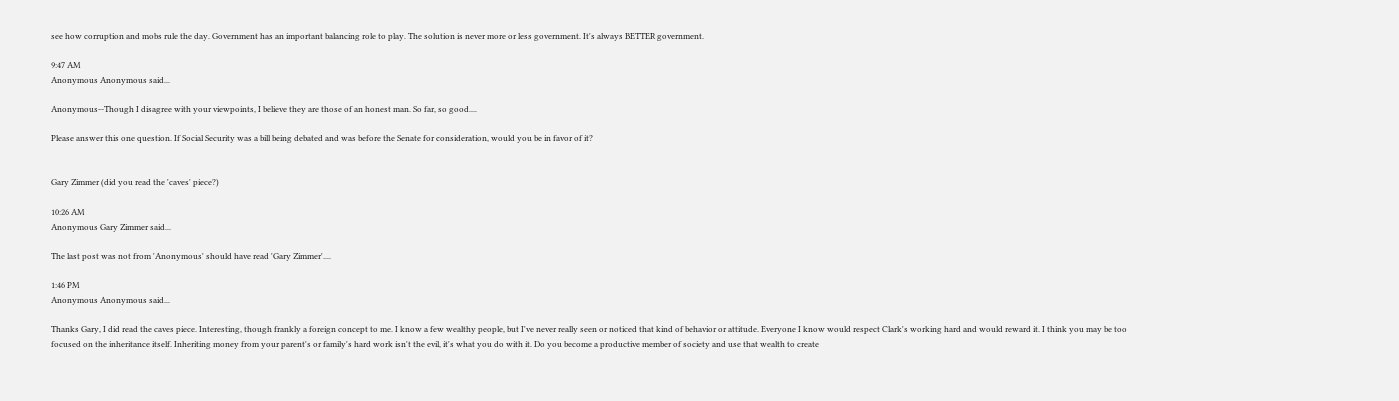see how corruption and mobs rule the day. Government has an important balancing role to play. The solution is never more or less government. It's always BETTER government.

9:47 AM
Anonymous Anonymous said...

Anonymous--Though I disagree with your viewpoints, I believe they are those of an honest man. So far, so good....

Please answer this one question. If Social Security was a bill being debated and was before the Senate for consideration, would you be in favor of it?


Gary Zimmer (did you read the 'caves' piece?)

10:26 AM
Anonymous Gary Zimmer said...

The last post was not from 'Anonymous' should have read 'Gary Zimmer'....

1:46 PM
Anonymous Anonymous said...

Thanks Gary, I did read the caves piece. Interesting, though frankly a foreign concept to me. I know a few wealthy people, but I've never really seen or noticed that kind of behavior or attitude. Everyone I know would respect Clark's working hard and would reward it. I think you may be too focused on the inheritance itself. Inheriting money from your parent's or family's hard work isn't the evil, it's what you do with it. Do you become a productive member of society and use that wealth to create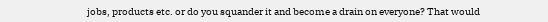jobs, products etc. or do you squander it and become a drain on everyone? That would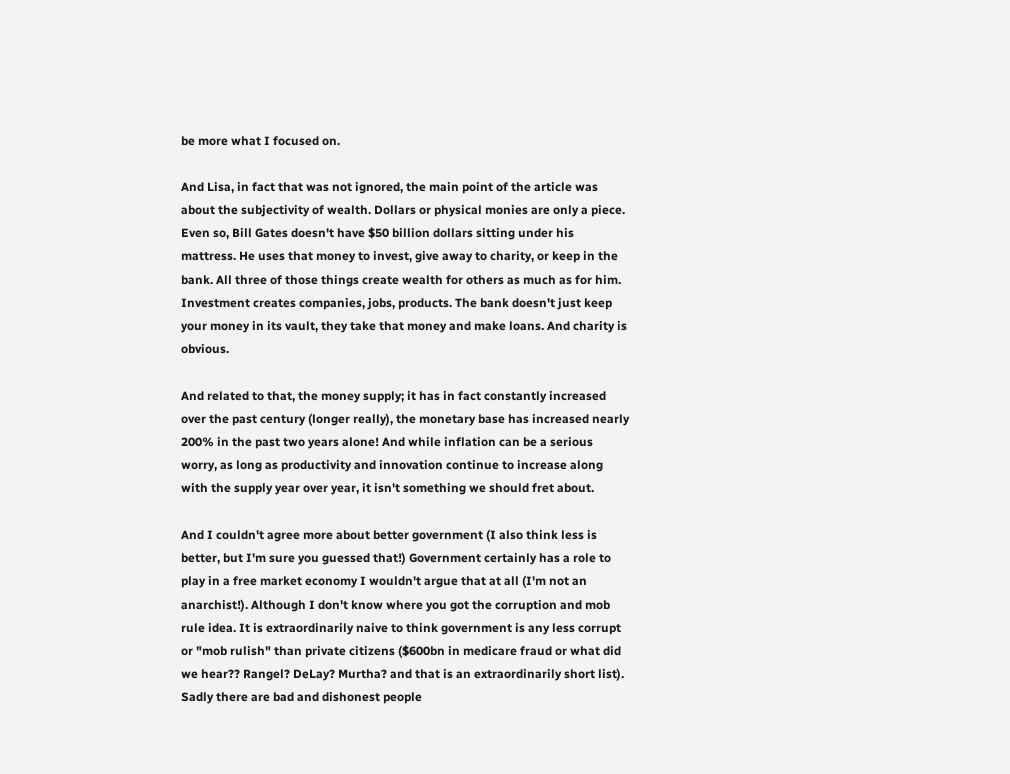be more what I focused on.

And Lisa, in fact that was not ignored, the main point of the article was about the subjectivity of wealth. Dollars or physical monies are only a piece. Even so, Bill Gates doesn't have $50 billion dollars sitting under his mattress. He uses that money to invest, give away to charity, or keep in the bank. All three of those things create wealth for others as much as for him. Investment creates companies, jobs, products. The bank doesn't just keep your money in its vault, they take that money and make loans. And charity is obvious.

And related to that, the money supply; it has in fact constantly increased over the past century (longer really), the monetary base has increased nearly 200% in the past two years alone! And while inflation can be a serious worry, as long as productivity and innovation continue to increase along with the supply year over year, it isn't something we should fret about.

And I couldn't agree more about better government (I also think less is better, but I'm sure you guessed that!) Government certainly has a role to play in a free market economy I wouldn't argue that at all (I'm not an anarchist!). Although I don't know where you got the corruption and mob rule idea. It is extraordinarily naive to think government is any less corrupt or "mob rulish" than private citizens ($600bn in medicare fraud or what did we hear?? Rangel? DeLay? Murtha? and that is an extraordinarily short list). Sadly there are bad and dishonest people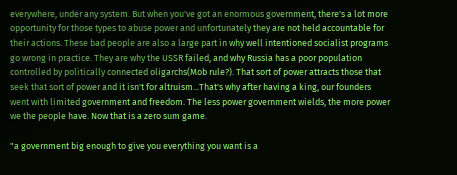everywhere, under any system. But when you've got an enormous government, there's a lot more opportunity for those types to abuse power and unfortunately they are not held accountable for their actions. These bad people are also a large part in why well intentioned socialist programs go wrong in practice. They are why the USSR failed, and why Russia has a poor population controlled by politically connected oligarchs(Mob rule?). That sort of power attracts those that seek that sort of power and it isn't for altruism...That's why after having a king, our founders went with limited government and freedom. The less power government wields, the more power we the people have. Now that is a zero sum game.

"a government big enough to give you everything you want is a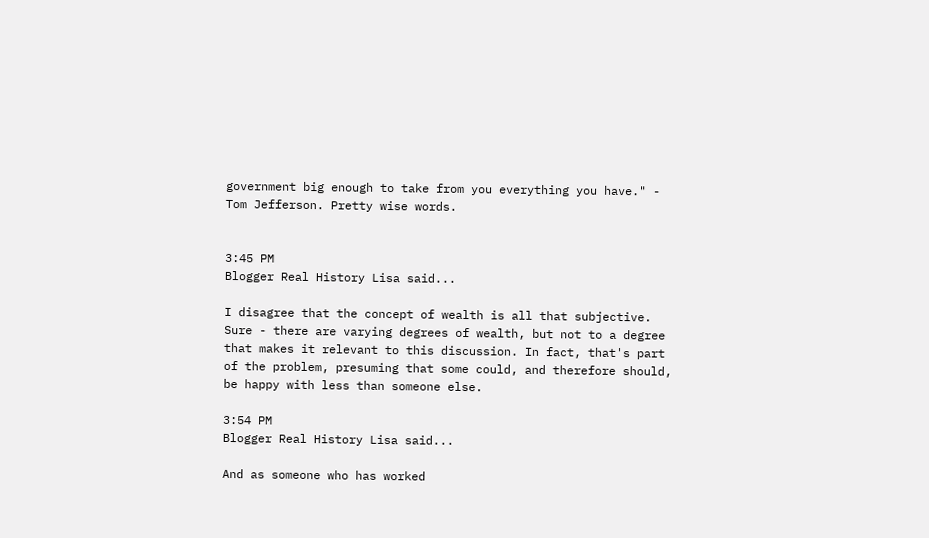government big enough to take from you everything you have." - Tom Jefferson. Pretty wise words.


3:45 PM
Blogger Real History Lisa said...

I disagree that the concept of wealth is all that subjective. Sure - there are varying degrees of wealth, but not to a degree that makes it relevant to this discussion. In fact, that's part of the problem, presuming that some could, and therefore should, be happy with less than someone else.

3:54 PM
Blogger Real History Lisa said...

And as someone who has worked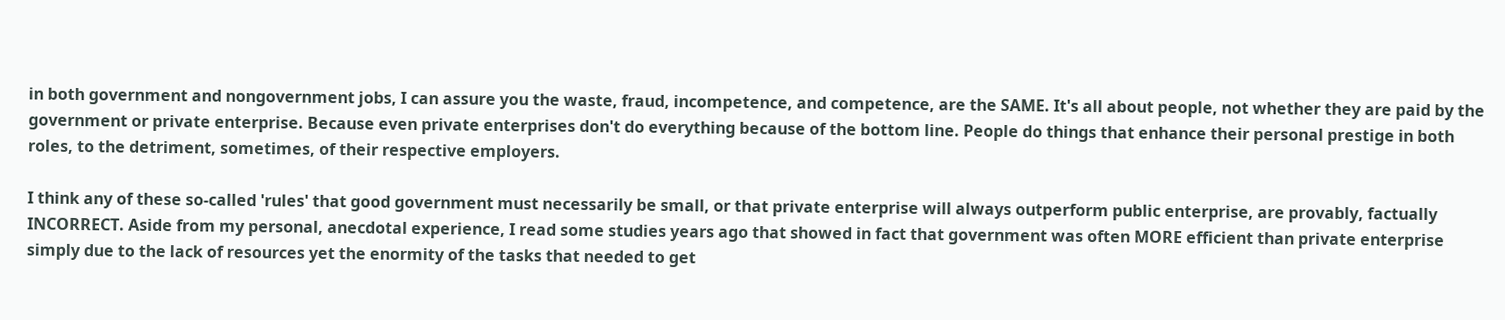in both government and nongovernment jobs, I can assure you the waste, fraud, incompetence, and competence, are the SAME. It's all about people, not whether they are paid by the government or private enterprise. Because even private enterprises don't do everything because of the bottom line. People do things that enhance their personal prestige in both roles, to the detriment, sometimes, of their respective employers.

I think any of these so-called 'rules' that good government must necessarily be small, or that private enterprise will always outperform public enterprise, are provably, factually INCORRECT. Aside from my personal, anecdotal experience, I read some studies years ago that showed in fact that government was often MORE efficient than private enterprise simply due to the lack of resources yet the enormity of the tasks that needed to get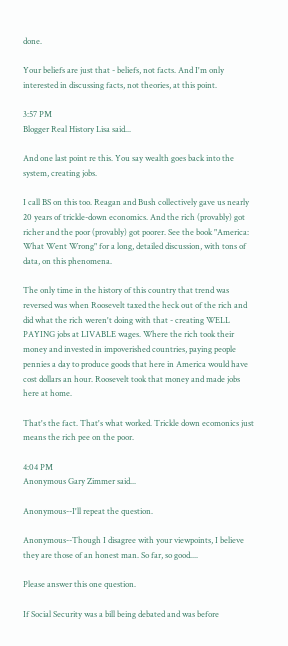done.

Your beliefs are just that - beliefs, not facts. And I'm only interested in discussing facts, not theories, at this point.

3:57 PM
Blogger Real History Lisa said...

And one last point re this. You say wealth goes back into the system, creating jobs.

I call BS on this too. Reagan and Bush collectively gave us nearly 20 years of trickle-down economics. And the rich (provably) got richer and the poor (provably) got poorer. See the book "America: What Went Wrong" for a long, detailed discussion, with tons of data, on this phenomena.

The only time in the history of this country that trend was reversed was when Roosevelt taxed the heck out of the rich and did what the rich weren't doing with that - creating WELL PAYING jobs at LIVABLE wages. Where the rich took their money and invested in impoverished countries, paying people pennies a day to produce goods that here in America would have cost dollars an hour. Roosevelt took that money and made jobs here at home.

That's the fact. That's what worked. Trickle down ecomonics just means the rich pee on the poor.

4:04 PM
Anonymous Gary Zimmer said...

Anonymous--I'll repeat the question.

Anonymous--Though I disagree with your viewpoints, I believe they are those of an honest man. So far, so good....

Please answer this one question.

If Social Security was a bill being debated and was before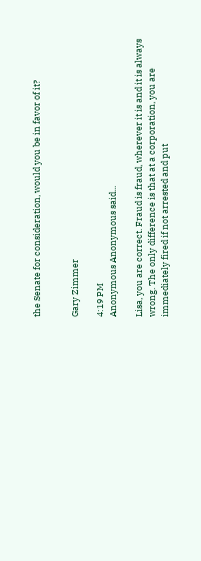the Senate for consideration, would you be in favor of it?


Gary Zimmer

4:19 PM
Anonymous Anonymous said...

Lisa, you are correct. Fraud is fraud, wherever it is and it is always wrong. The only difference is that at a corporation, you are immediately fired if not arrested and put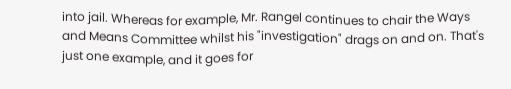into jail. Whereas for example, Mr. Rangel continues to chair the Ways and Means Committee whilst his "investigation" drags on and on. That's just one example, and it goes for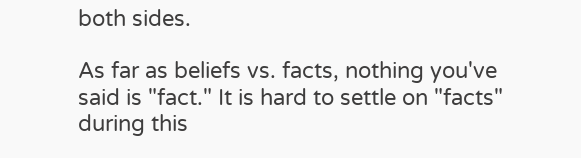both sides.

As far as beliefs vs. facts, nothing you've said is "fact." It is hard to settle on "facts" during this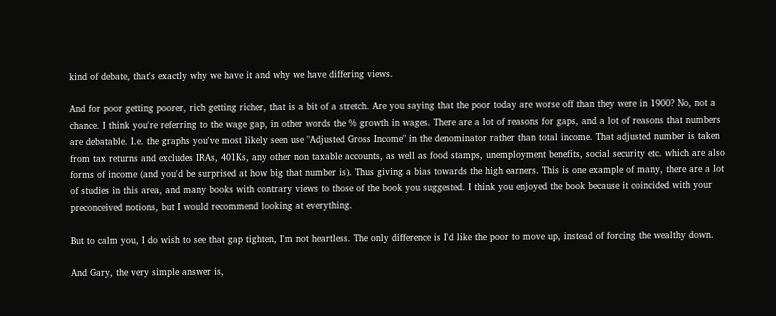kind of debate, that's exactly why we have it and why we have differing views.

And for poor getting poorer, rich getting richer, that is a bit of a stretch. Are you saying that the poor today are worse off than they were in 1900? No, not a chance. I think you're referring to the wage gap, in other words the % growth in wages. There are a lot of reasons for gaps, and a lot of reasons that numbers are debatable. I.e. the graphs you've most likely seen use "Adjusted Gross Income" in the denominator rather than total income. That adjusted number is taken from tax returns and excludes IRAs, 401Ks, any other non taxable accounts, as well as food stamps, unemployment benefits, social security etc. which are also forms of income (and you'd be surprised at how big that number is). Thus giving a bias towards the high earners. This is one example of many, there are a lot of studies in this area, and many books with contrary views to those of the book you suggested. I think you enjoyed the book because it coincided with your preconceived notions, but I would recommend looking at everything.

But to calm you, I do wish to see that gap tighten, I'm not heartless. The only difference is I'd like the poor to move up, instead of forcing the wealthy down.

And Gary, the very simple answer is,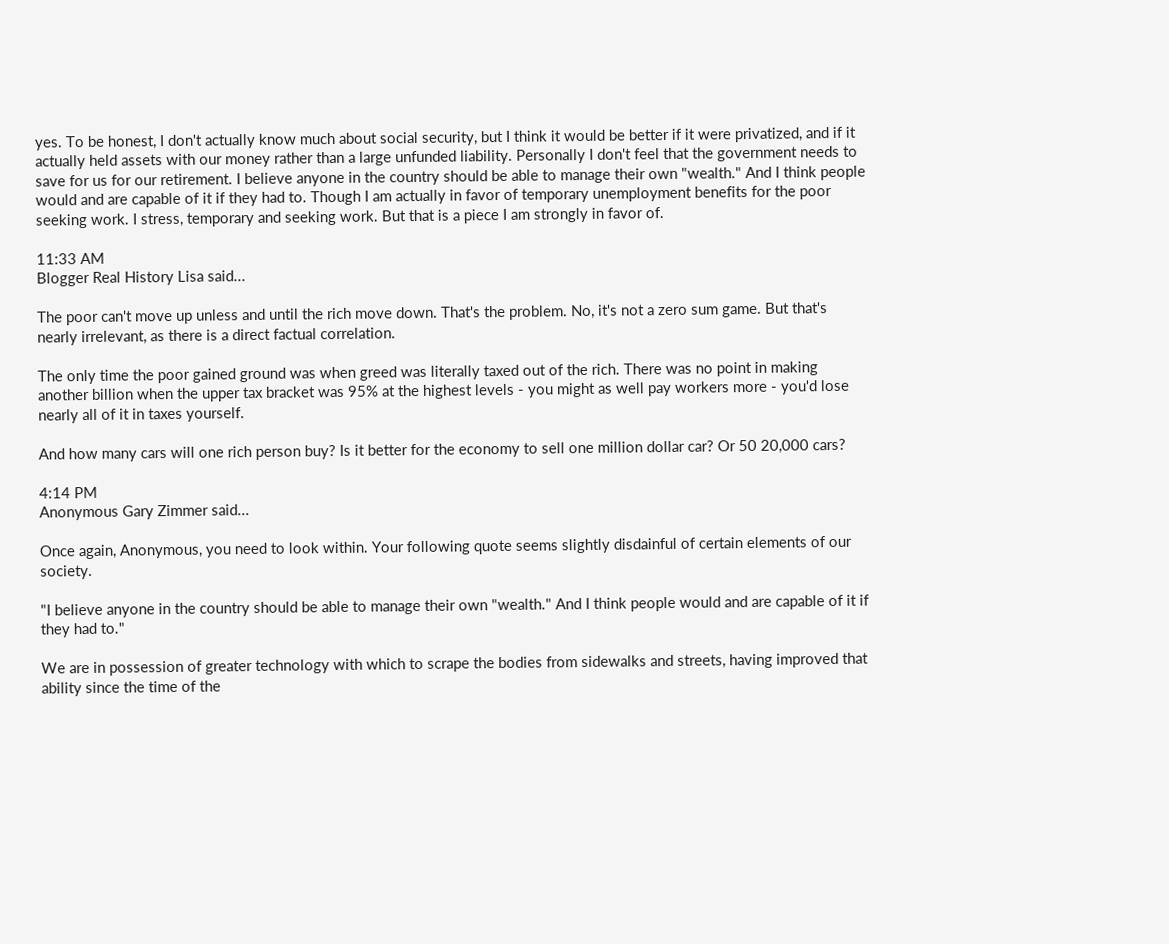yes. To be honest, I don't actually know much about social security, but I think it would be better if it were privatized, and if it actually held assets with our money rather than a large unfunded liability. Personally I don't feel that the government needs to save for us for our retirement. I believe anyone in the country should be able to manage their own "wealth." And I think people would and are capable of it if they had to. Though I am actually in favor of temporary unemployment benefits for the poor seeking work. I stress, temporary and seeking work. But that is a piece I am strongly in favor of.

11:33 AM
Blogger Real History Lisa said...

The poor can't move up unless and until the rich move down. That's the problem. No, it's not a zero sum game. But that's nearly irrelevant, as there is a direct factual correlation.

The only time the poor gained ground was when greed was literally taxed out of the rich. There was no point in making another billion when the upper tax bracket was 95% at the highest levels - you might as well pay workers more - you'd lose nearly all of it in taxes yourself.

And how many cars will one rich person buy? Is it better for the economy to sell one million dollar car? Or 50 20,000 cars?

4:14 PM
Anonymous Gary Zimmer said...

Once again, Anonymous, you need to look within. Your following quote seems slightly disdainful of certain elements of our society.

"I believe anyone in the country should be able to manage their own "wealth." And I think people would and are capable of it if they had to."

We are in possession of greater technology with which to scrape the bodies from sidewalks and streets, having improved that ability since the time of the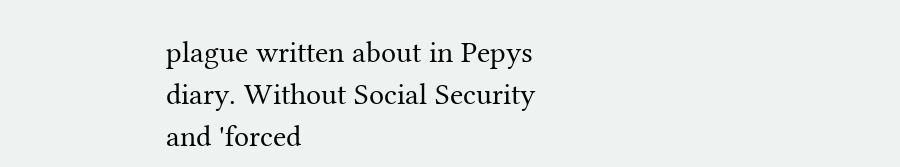plague written about in Pepys diary. Without Social Security and 'forced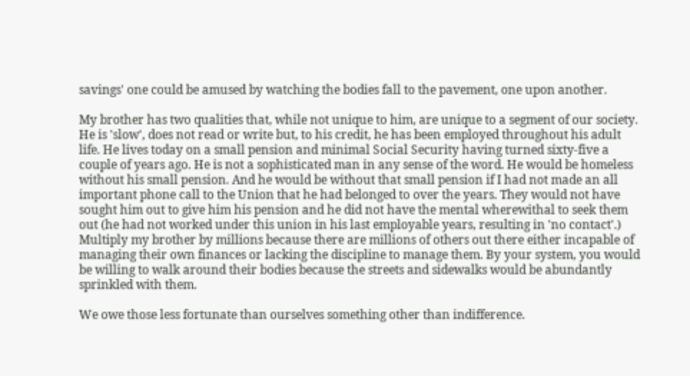savings' one could be amused by watching the bodies fall to the pavement, one upon another.

My brother has two qualities that, while not unique to him, are unique to a segment of our society. He is 'slow', does not read or write but, to his credit, he has been employed throughout his adult life. He lives today on a small pension and minimal Social Security having turned sixty-five a couple of years ago. He is not a sophisticated man in any sense of the word. He would be homeless without his small pension. And he would be without that small pension if I had not made an all important phone call to the Union that he had belonged to over the years. They would not have sought him out to give him his pension and he did not have the mental wherewithal to seek them out (he had not worked under this union in his last employable years, resulting in 'no contact'.) Multiply my brother by millions because there are millions of others out there either incapable of managing their own finances or lacking the discipline to manage them. By your system, you would be willing to walk around their bodies because the streets and sidewalks would be abundantly sprinkled with them.

We owe those less fortunate than ourselves something other than indifference.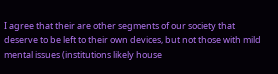I agree that their are other segments of our society that deserve to be left to their own devices, but not those with mild mental issues (institutions likely house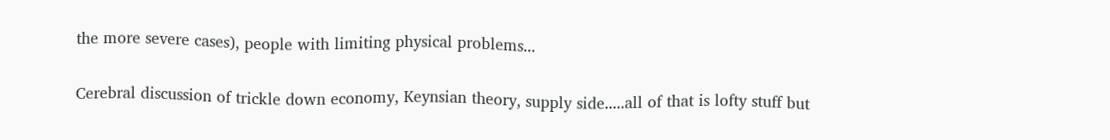the more severe cases), people with limiting physical problems...

Cerebral discussion of trickle down economy, Keynsian theory, supply side.....all of that is lofty stuff but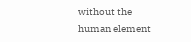without the human element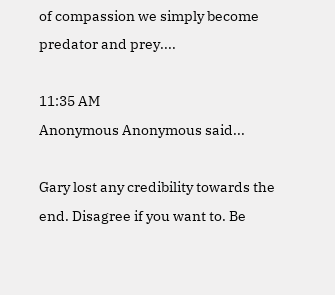of compassion we simply become predator and prey....

11:35 AM
Anonymous Anonymous said...

Gary lost any credibility towards the end. Disagree if you want to. Be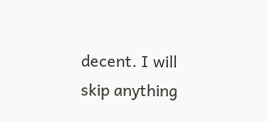decent. I will skip anything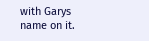with Garys name on it.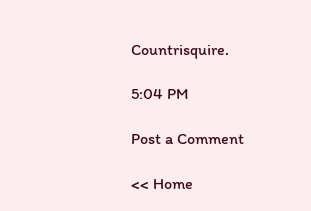Countrisquire.

5:04 PM

Post a Comment

<< Home